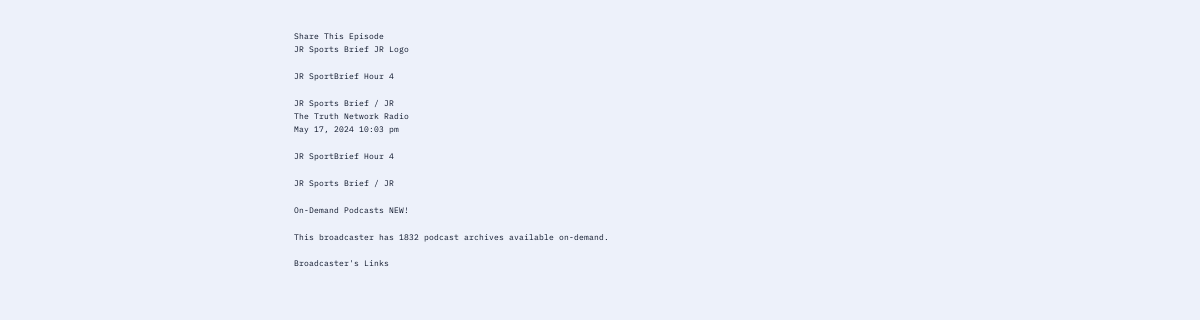Share This Episode
JR Sports Brief JR Logo

JR SportBrief Hour 4

JR Sports Brief / JR
The Truth Network Radio
May 17, 2024 10:03 pm

JR SportBrief Hour 4

JR Sports Brief / JR

On-Demand Podcasts NEW!

This broadcaster has 1832 podcast archives available on-demand.

Broadcaster's Links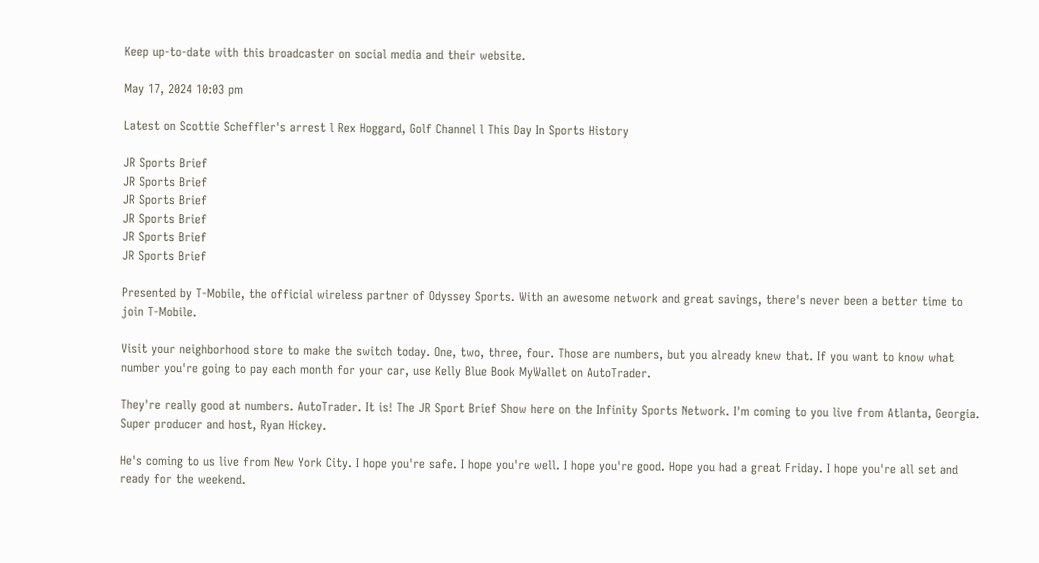Keep up-to-date with this broadcaster on social media and their website.

May 17, 2024 10:03 pm

Latest on Scottie Scheffler's arrest l Rex Hoggard, Golf Channel l This Day In Sports History

JR Sports Brief
JR Sports Brief
JR Sports Brief
JR Sports Brief
JR Sports Brief
JR Sports Brief

Presented by T-Mobile, the official wireless partner of Odyssey Sports. With an awesome network and great savings, there's never been a better time to join T-Mobile.

Visit your neighborhood store to make the switch today. One, two, three, four. Those are numbers, but you already knew that. If you want to know what number you're going to pay each month for your car, use Kelly Blue Book MyWallet on AutoTrader.

They're really good at numbers. AutoTrader. It is! The JR Sport Brief Show here on the Infinity Sports Network. I'm coming to you live from Atlanta, Georgia. Super producer and host, Ryan Hickey.

He's coming to us live from New York City. I hope you're safe. I hope you're well. I hope you're good. Hope you had a great Friday. I hope you're all set and ready for the weekend.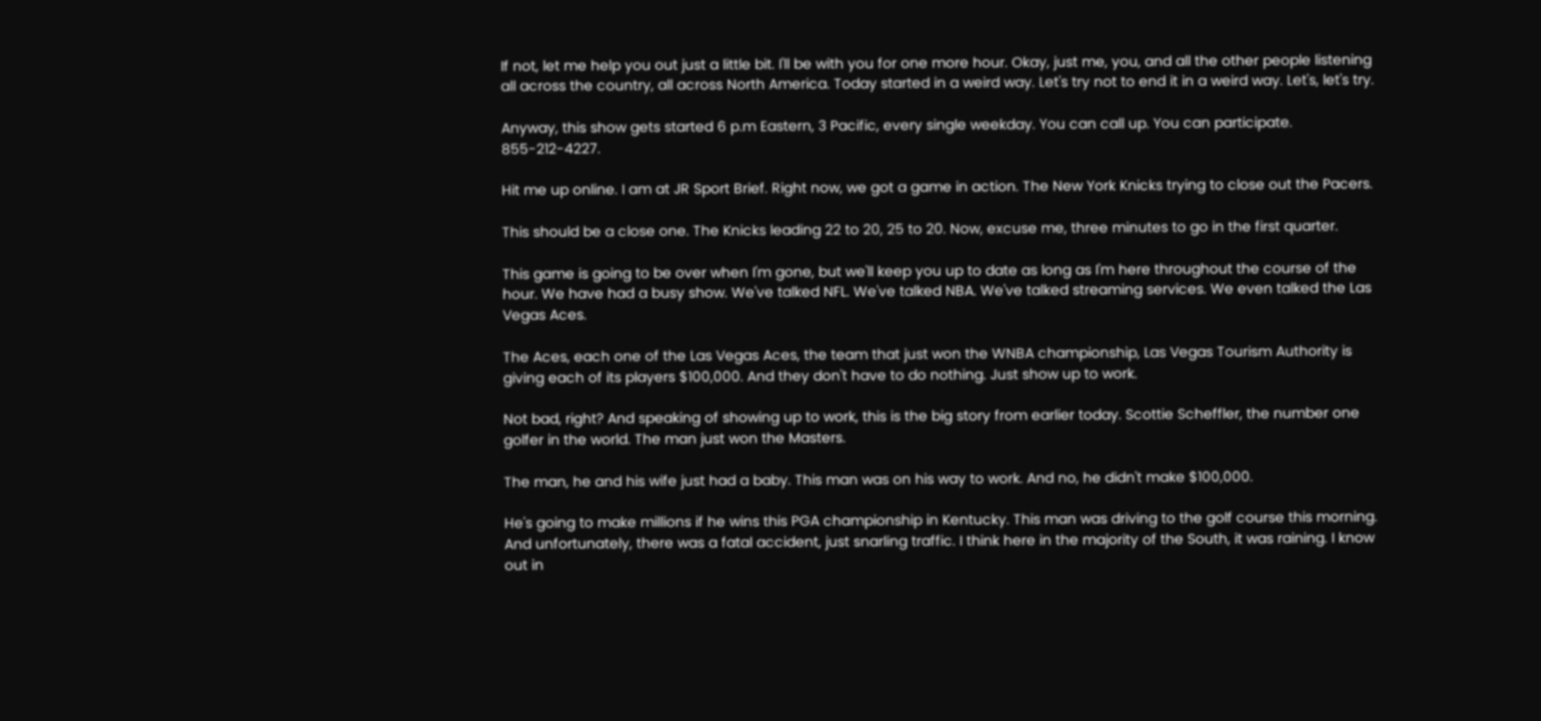If not, let me help you out just a little bit. I'll be with you for one more hour. Okay, just me, you, and all the other people listening all across the country, all across North America. Today started in a weird way. Let's try not to end it in a weird way. Let's, let's try.

Anyway, this show gets started 6 p.m Eastern, 3 Pacific, every single weekday. You can call up. You can participate. 855-212-4227.

Hit me up online. I am at JR Sport Brief. Right now, we got a game in action. The New York Knicks trying to close out the Pacers.

This should be a close one. The Knicks leading 22 to 20, 25 to 20. Now, excuse me, three minutes to go in the first quarter.

This game is going to be over when I'm gone, but we'll keep you up to date as long as I'm here throughout the course of the hour. We have had a busy show. We've talked NFL. We've talked NBA. We've talked streaming services. We even talked the Las Vegas Aces.

The Aces, each one of the Las Vegas Aces, the team that just won the WNBA championship, Las Vegas Tourism Authority is giving each of its players $100,000. And they don't have to do nothing. Just show up to work.

Not bad, right? And speaking of showing up to work, this is the big story from earlier today. Scottie Scheffler, the number one golfer in the world. The man just won the Masters.

The man, he and his wife just had a baby. This man was on his way to work. And no, he didn't make $100,000.

He's going to make millions if he wins this PGA championship in Kentucky. This man was driving to the golf course this morning. And unfortunately, there was a fatal accident, just snarling traffic. I think here in the majority of the South, it was raining. I know out in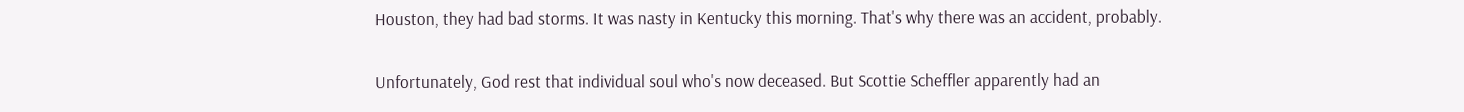Houston, they had bad storms. It was nasty in Kentucky this morning. That's why there was an accident, probably.

Unfortunately, God rest that individual soul who's now deceased. But Scottie Scheffler apparently had an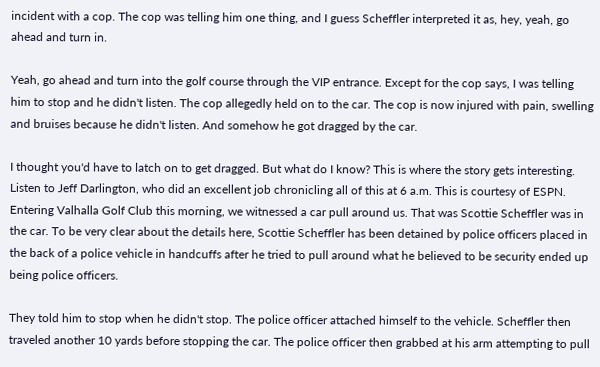incident with a cop. The cop was telling him one thing, and I guess Scheffler interpreted it as, hey, yeah, go ahead and turn in.

Yeah, go ahead and turn into the golf course through the VIP entrance. Except for the cop says, I was telling him to stop and he didn't listen. The cop allegedly held on to the car. The cop is now injured with pain, swelling and bruises because he didn't listen. And somehow he got dragged by the car.

I thought you'd have to latch on to get dragged. But what do I know? This is where the story gets interesting. Listen to Jeff Darlington, who did an excellent job chronicling all of this at 6 a.m. This is courtesy of ESPN. Entering Valhalla Golf Club this morning, we witnessed a car pull around us. That was Scottie Scheffler was in the car. To be very clear about the details here, Scottie Scheffler has been detained by police officers placed in the back of a police vehicle in handcuffs after he tried to pull around what he believed to be security ended up being police officers.

They told him to stop when he didn't stop. The police officer attached himself to the vehicle. Scheffler then traveled another 10 yards before stopping the car. The police officer then grabbed at his arm attempting to pull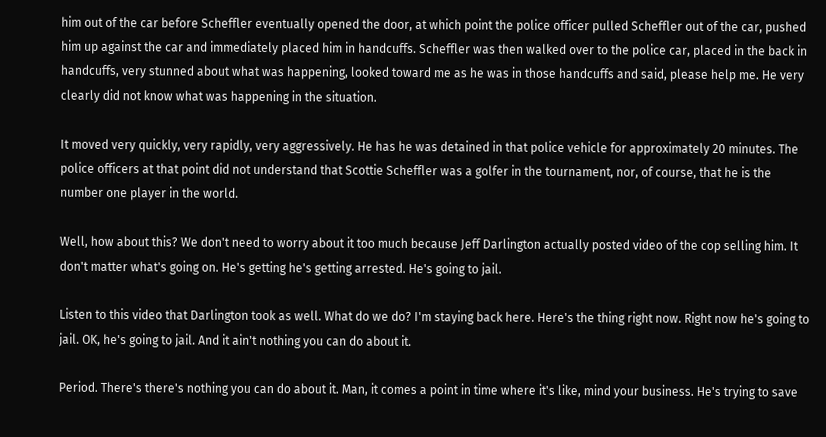him out of the car before Scheffler eventually opened the door, at which point the police officer pulled Scheffler out of the car, pushed him up against the car and immediately placed him in handcuffs. Scheffler was then walked over to the police car, placed in the back in handcuffs, very stunned about what was happening, looked toward me as he was in those handcuffs and said, please help me. He very clearly did not know what was happening in the situation.

It moved very quickly, very rapidly, very aggressively. He has he was detained in that police vehicle for approximately 20 minutes. The police officers at that point did not understand that Scottie Scheffler was a golfer in the tournament, nor, of course, that he is the number one player in the world.

Well, how about this? We don't need to worry about it too much because Jeff Darlington actually posted video of the cop selling him. It don't matter what's going on. He's getting he's getting arrested. He's going to jail.

Listen to this video that Darlington took as well. What do we do? I'm staying back here. Here's the thing right now. Right now he's going to jail. OK, he's going to jail. And it ain't nothing you can do about it.

Period. There's there's nothing you can do about it. Man, it comes a point in time where it's like, mind your business. He's trying to save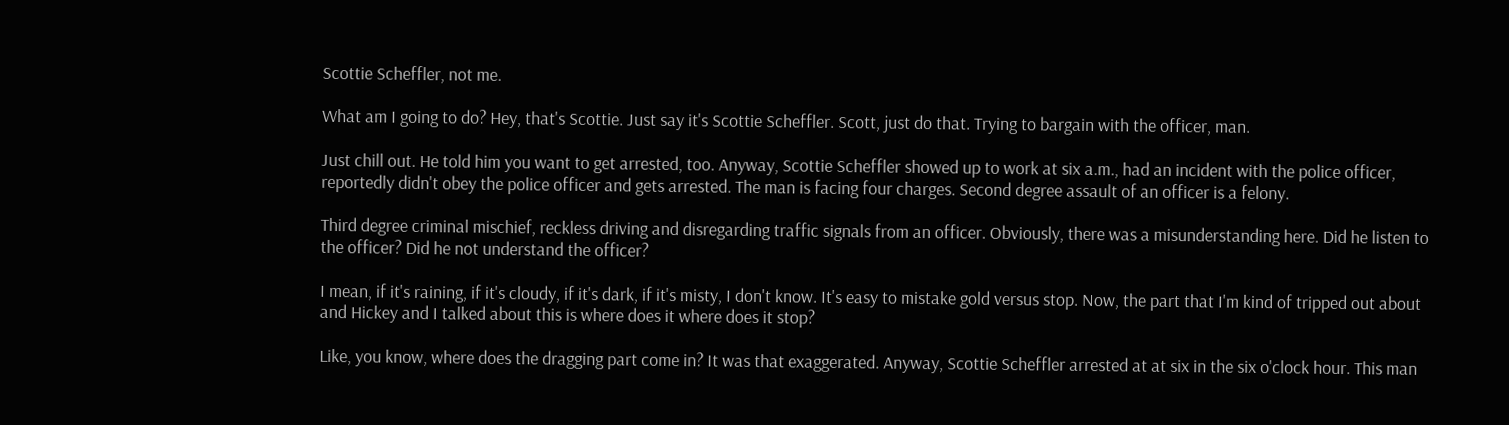Scottie Scheffler, not me.

What am I going to do? Hey, that's Scottie. Just say it's Scottie Scheffler. Scott, just do that. Trying to bargain with the officer, man.

Just chill out. He told him you want to get arrested, too. Anyway, Scottie Scheffler showed up to work at six a.m., had an incident with the police officer, reportedly didn't obey the police officer and gets arrested. The man is facing four charges. Second degree assault of an officer is a felony.

Third degree criminal mischief, reckless driving and disregarding traffic signals from an officer. Obviously, there was a misunderstanding here. Did he listen to the officer? Did he not understand the officer?

I mean, if it's raining, if it's cloudy, if it's dark, if it's misty, I don't know. It's easy to mistake gold versus stop. Now, the part that I'm kind of tripped out about and Hickey and I talked about this is where does it where does it stop?

Like, you know, where does the dragging part come in? It was that exaggerated. Anyway, Scottie Scheffler arrested at at six in the six o'clock hour. This man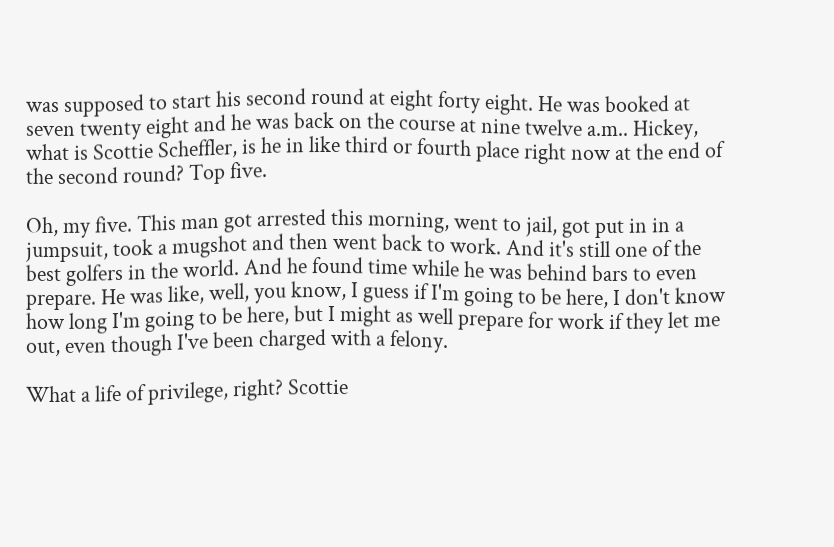was supposed to start his second round at eight forty eight. He was booked at seven twenty eight and he was back on the course at nine twelve a.m.. Hickey, what is Scottie Scheffler, is he in like third or fourth place right now at the end of the second round? Top five.

Oh, my five. This man got arrested this morning, went to jail, got put in in a jumpsuit, took a mugshot and then went back to work. And it's still one of the best golfers in the world. And he found time while he was behind bars to even prepare. He was like, well, you know, I guess if I'm going to be here, I don't know how long I'm going to be here, but I might as well prepare for work if they let me out, even though I've been charged with a felony.

What a life of privilege, right? Scottie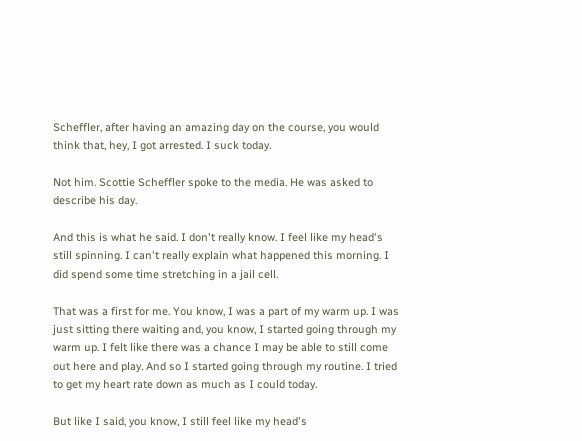Scheffler, after having an amazing day on the course, you would think that, hey, I got arrested. I suck today.

Not him. Scottie Scheffler spoke to the media. He was asked to describe his day.

And this is what he said. I don't really know. I feel like my head's still spinning. I can't really explain what happened this morning. I did spend some time stretching in a jail cell.

That was a first for me. You know, I was a part of my warm up. I was just sitting there waiting and, you know, I started going through my warm up. I felt like there was a chance I may be able to still come out here and play. And so I started going through my routine. I tried to get my heart rate down as much as I could today.

But like I said, you know, I still feel like my head's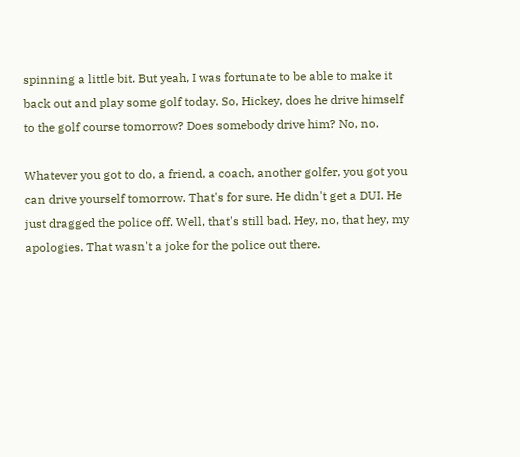spinning a little bit. But yeah, I was fortunate to be able to make it back out and play some golf today. So, Hickey, does he drive himself to the golf course tomorrow? Does somebody drive him? No, no.

Whatever you got to do, a friend, a coach, another golfer, you got you can drive yourself tomorrow. That's for sure. He didn't get a DUI. He just dragged the police off. Well, that's still bad. Hey, no, that hey, my apologies. That wasn't a joke for the police out there.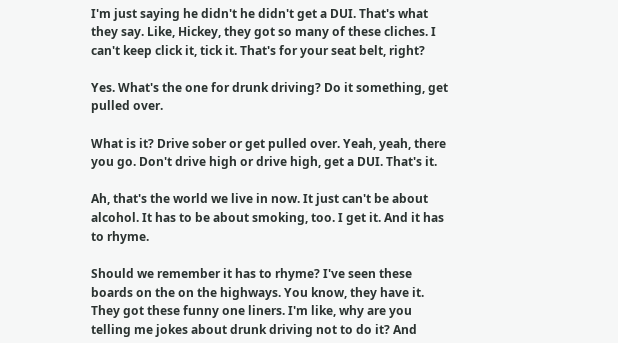I'm just saying he didn't he didn't get a DUI. That's what they say. Like, Hickey, they got so many of these cliches. I can't keep click it, tick it. That's for your seat belt, right?

Yes. What's the one for drunk driving? Do it something, get pulled over.

What is it? Drive sober or get pulled over. Yeah, yeah, there you go. Don't drive high or drive high, get a DUI. That's it.

Ah, that's the world we live in now. It just can't be about alcohol. It has to be about smoking, too. I get it. And it has to rhyme.

Should we remember it has to rhyme? I've seen these boards on the on the highways. You know, they have it. They got these funny one liners. I'm like, why are you telling me jokes about drunk driving not to do it? And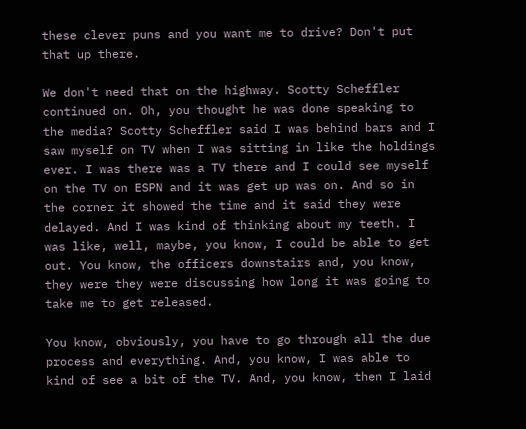these clever puns and you want me to drive? Don't put that up there.

We don't need that on the highway. Scotty Scheffler continued on. Oh, you thought he was done speaking to the media? Scotty Scheffler said I was behind bars and I saw myself on TV when I was sitting in like the holdings ever. I was there was a TV there and I could see myself on the TV on ESPN and it was get up was on. And so in the corner it showed the time and it said they were delayed. And I was kind of thinking about my teeth. I was like, well, maybe, you know, I could be able to get out. You know, the officers downstairs and, you know, they were they were discussing how long it was going to take me to get released.

You know, obviously, you have to go through all the due process and everything. And, you know, I was able to kind of see a bit of the TV. And, you know, then I laid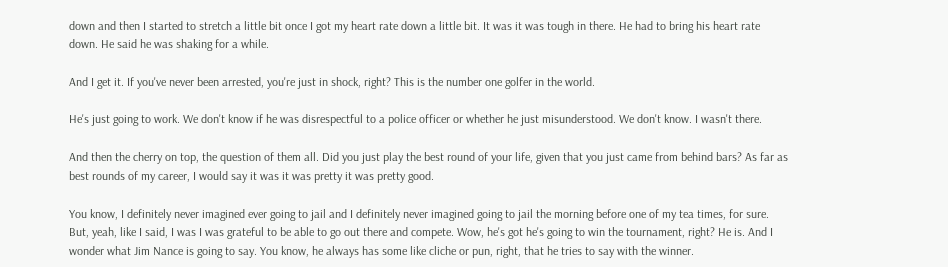down and then I started to stretch a little bit once I got my heart rate down a little bit. It was it was tough in there. He had to bring his heart rate down. He said he was shaking for a while.

And I get it. If you've never been arrested, you're just in shock, right? This is the number one golfer in the world.

He's just going to work. We don't know if he was disrespectful to a police officer or whether he just misunderstood. We don't know. I wasn't there.

And then the cherry on top, the question of them all. Did you just play the best round of your life, given that you just came from behind bars? As far as best rounds of my career, I would say it was it was pretty it was pretty good.

You know, I definitely never imagined ever going to jail and I definitely never imagined going to jail the morning before one of my tea times, for sure. But, yeah, like I said, I was I was grateful to be able to go out there and compete. Wow, he's got he's going to win the tournament, right? He is. And I wonder what Jim Nance is going to say. You know, he always has some like cliche or pun, right, that he tries to say with the winner.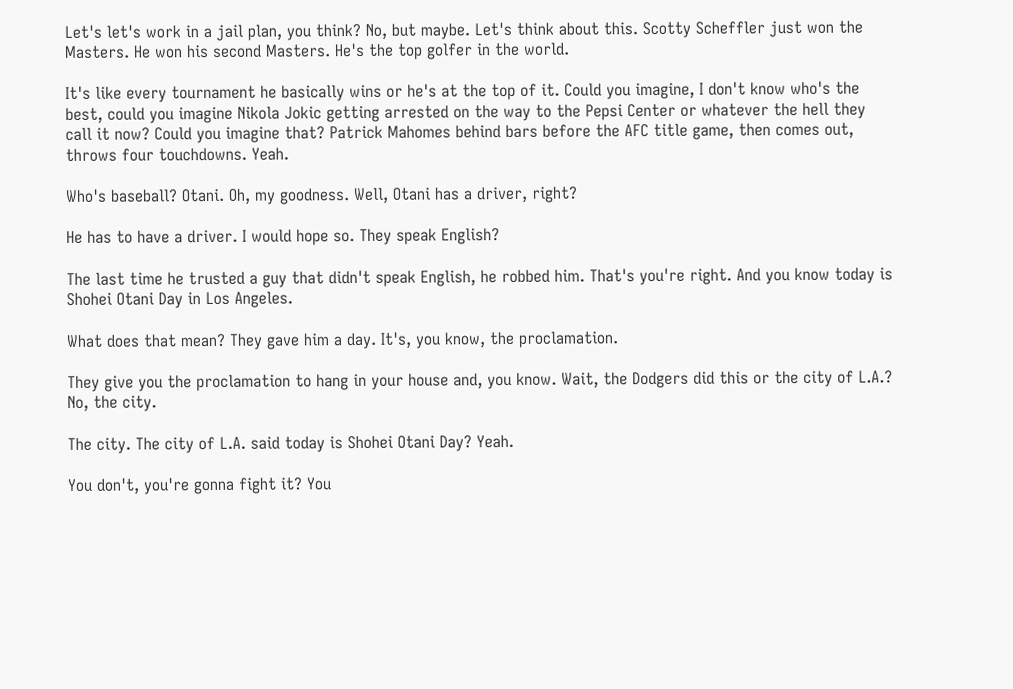Let's let's work in a jail plan, you think? No, but maybe. Let's think about this. Scotty Scheffler just won the Masters. He won his second Masters. He's the top golfer in the world.

It's like every tournament he basically wins or he's at the top of it. Could you imagine, I don't know who's the best, could you imagine Nikola Jokic getting arrested on the way to the Pepsi Center or whatever the hell they call it now? Could you imagine that? Patrick Mahomes behind bars before the AFC title game, then comes out, throws four touchdowns. Yeah.

Who's baseball? Otani. Oh, my goodness. Well, Otani has a driver, right?

He has to have a driver. I would hope so. They speak English?

The last time he trusted a guy that didn't speak English, he robbed him. That's you're right. And you know today is Shohei Otani Day in Los Angeles.

What does that mean? They gave him a day. It's, you know, the proclamation.

They give you the proclamation to hang in your house and, you know. Wait, the Dodgers did this or the city of L.A.? No, the city.

The city. The city of L.A. said today is Shohei Otani Day? Yeah.

You don't, you're gonna fight it? You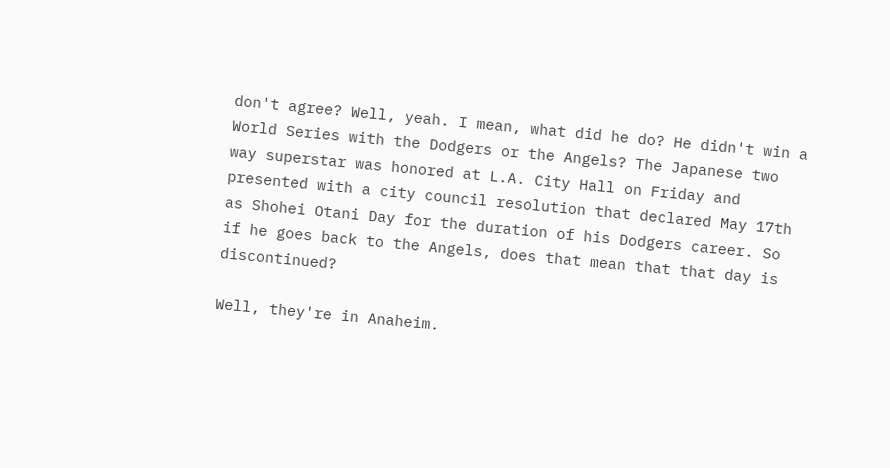don't agree? Well, yeah. I mean, what did he do? He didn't win a World Series with the Dodgers or the Angels? The Japanese two way superstar was honored at L.A. City Hall on Friday and presented with a city council resolution that declared May 17th as Shohei Otani Day for the duration of his Dodgers career. So if he goes back to the Angels, does that mean that that day is discontinued?

Well, they're in Anaheim.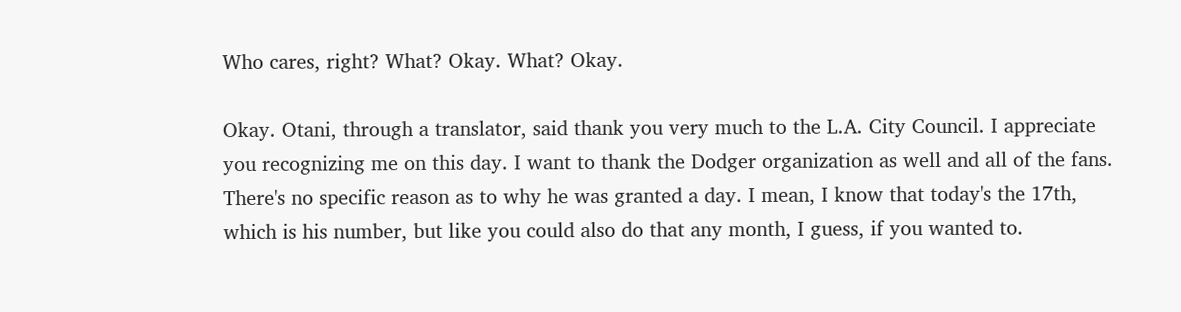Who cares, right? What? Okay. What? Okay.

Okay. Otani, through a translator, said thank you very much to the L.A. City Council. I appreciate you recognizing me on this day. I want to thank the Dodger organization as well and all of the fans. There's no specific reason as to why he was granted a day. I mean, I know that today's the 17th, which is his number, but like you could also do that any month, I guess, if you wanted to.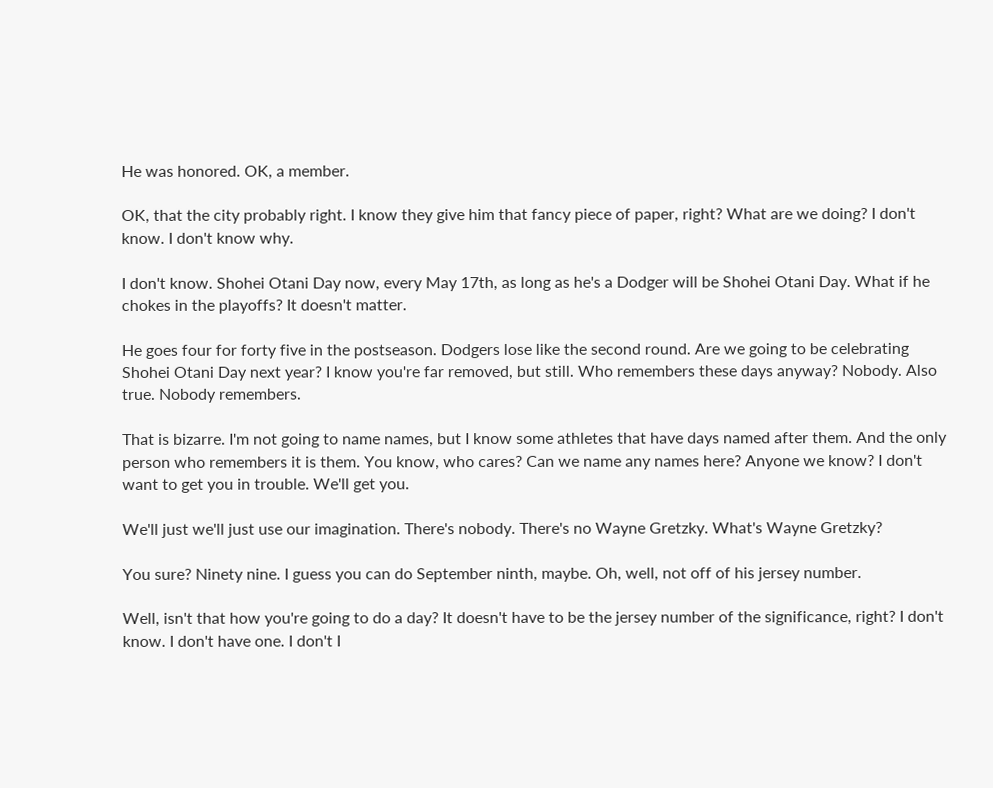He was honored. OK, a member.

OK, that the city probably right. I know they give him that fancy piece of paper, right? What are we doing? I don't know. I don't know why.

I don't know. Shohei Otani Day now, every May 17th, as long as he's a Dodger will be Shohei Otani Day. What if he chokes in the playoffs? It doesn't matter.

He goes four for forty five in the postseason. Dodgers lose like the second round. Are we going to be celebrating Shohei Otani Day next year? I know you're far removed, but still. Who remembers these days anyway? Nobody. Also true. Nobody remembers.

That is bizarre. I'm not going to name names, but I know some athletes that have days named after them. And the only person who remembers it is them. You know, who cares? Can we name any names here? Anyone we know? I don't want to get you in trouble. We'll get you.

We'll just we'll just use our imagination. There's nobody. There's no Wayne Gretzky. What's Wayne Gretzky?

You sure? Ninety nine. I guess you can do September ninth, maybe. Oh, well, not off of his jersey number.

Well, isn't that how you're going to do a day? It doesn't have to be the jersey number of the significance, right? I don't know. I don't have one. I don't I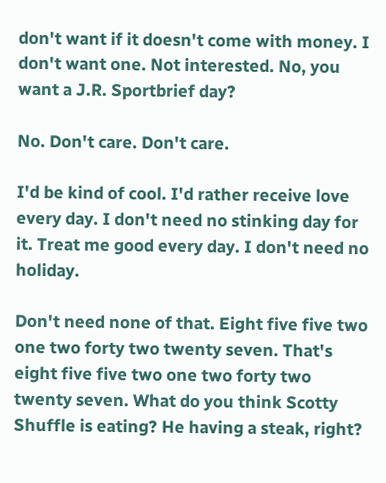don't want if it doesn't come with money. I don't want one. Not interested. No, you want a J.R. Sportbrief day?

No. Don't care. Don't care.

I'd be kind of cool. I'd rather receive love every day. I don't need no stinking day for it. Treat me good every day. I don't need no holiday.

Don't need none of that. Eight five five two one two forty two twenty seven. That's eight five five two one two forty two twenty seven. What do you think Scotty Shuffle is eating? He having a steak, right?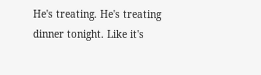He's treating. He's treating dinner tonight. Like it's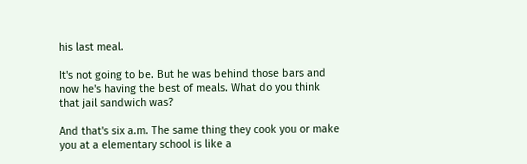his last meal.

It's not going to be. But he was behind those bars and now he's having the best of meals. What do you think that jail sandwich was?

And that's six a.m. The same thing they cook you or make you at a elementary school is like a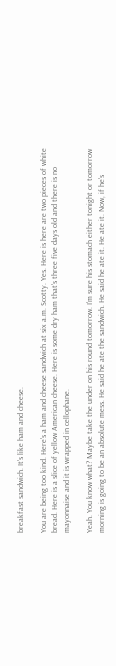breakfast sandwich. It's like ham and cheese.

You are being too kind. Here's a ham and cheese sandwich at six a.m. Scotty. Yes. Here is here are two pieces of white bread. Here is a slice of yellow American cheese. Here is some dry ham that's three five days old and there is no mayonnaise and it is wrapped in cellophane.

Yeah. You know what? Maybe take the under on his round tomorrow. I'm sure his stomach either tonight or tomorrow morning is going to be an absolute mess. He said he ate the sandwich. He said he ate it. He ate it. Now, if he's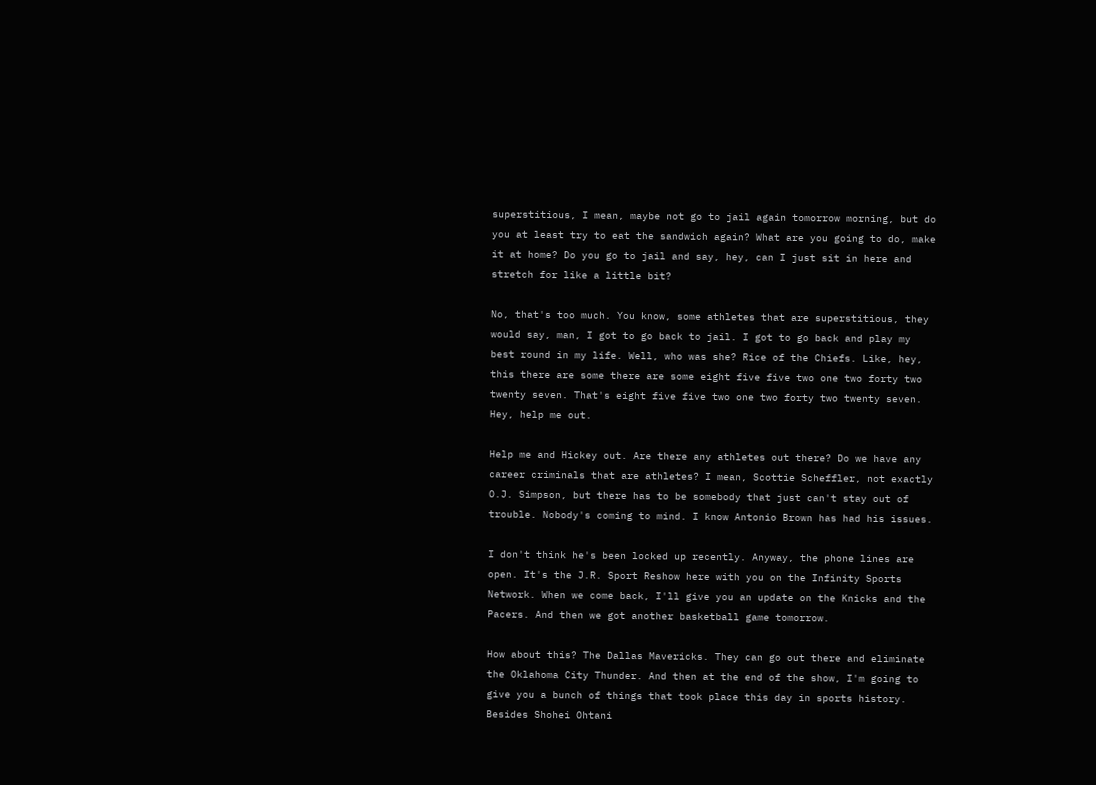superstitious, I mean, maybe not go to jail again tomorrow morning, but do you at least try to eat the sandwich again? What are you going to do, make it at home? Do you go to jail and say, hey, can I just sit in here and stretch for like a little bit?

No, that's too much. You know, some athletes that are superstitious, they would say, man, I got to go back to jail. I got to go back and play my best round in my life. Well, who was she? Rice of the Chiefs. Like, hey, this there are some there are some eight five five two one two forty two twenty seven. That's eight five five two one two forty two twenty seven. Hey, help me out.

Help me and Hickey out. Are there any athletes out there? Do we have any career criminals that are athletes? I mean, Scottie Scheffler, not exactly O.J. Simpson, but there has to be somebody that just can't stay out of trouble. Nobody's coming to mind. I know Antonio Brown has had his issues.

I don't think he's been locked up recently. Anyway, the phone lines are open. It's the J.R. Sport Reshow here with you on the Infinity Sports Network. When we come back, I'll give you an update on the Knicks and the Pacers. And then we got another basketball game tomorrow.

How about this? The Dallas Mavericks. They can go out there and eliminate the Oklahoma City Thunder. And then at the end of the show, I'm going to give you a bunch of things that took place this day in sports history. Besides Shohei Ohtani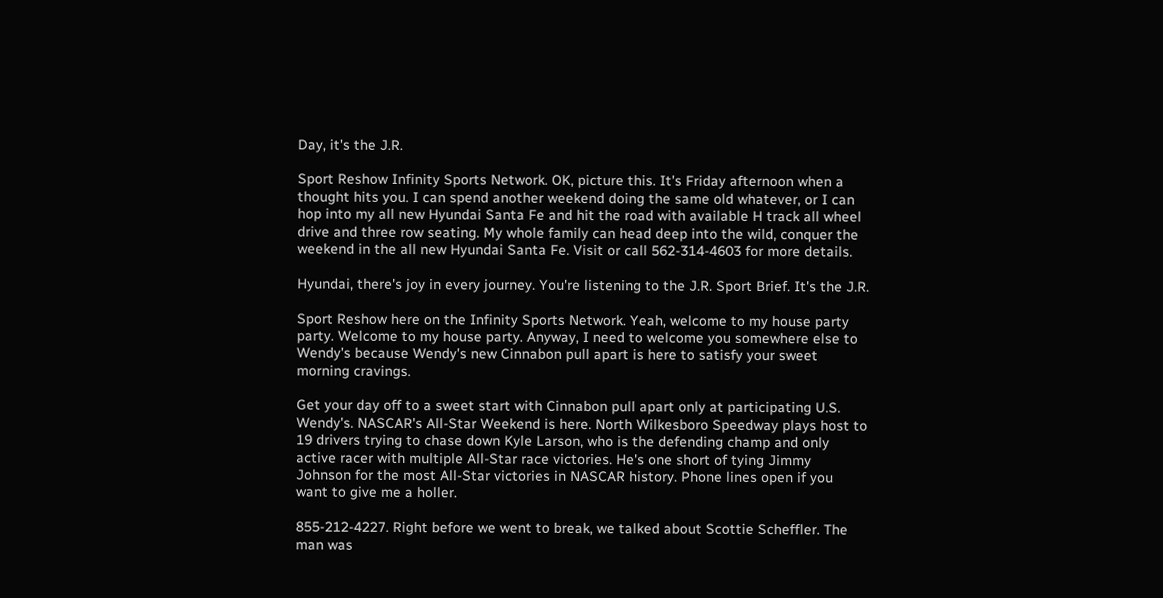Day, it's the J.R.

Sport Reshow Infinity Sports Network. OK, picture this. It's Friday afternoon when a thought hits you. I can spend another weekend doing the same old whatever, or I can hop into my all new Hyundai Santa Fe and hit the road with available H track all wheel drive and three row seating. My whole family can head deep into the wild, conquer the weekend in the all new Hyundai Santa Fe. Visit or call 562-314-4603 for more details.

Hyundai, there's joy in every journey. You're listening to the J.R. Sport Brief. It's the J.R.

Sport Reshow here on the Infinity Sports Network. Yeah, welcome to my house party party. Welcome to my house party. Anyway, I need to welcome you somewhere else to Wendy's because Wendy's new Cinnabon pull apart is here to satisfy your sweet morning cravings.

Get your day off to a sweet start with Cinnabon pull apart only at participating U.S. Wendy's. NASCAR's All-Star Weekend is here. North Wilkesboro Speedway plays host to 19 drivers trying to chase down Kyle Larson, who is the defending champ and only active racer with multiple All-Star race victories. He's one short of tying Jimmy Johnson for the most All-Star victories in NASCAR history. Phone lines open if you want to give me a holler.

855-212-4227. Right before we went to break, we talked about Scottie Scheffler. The man was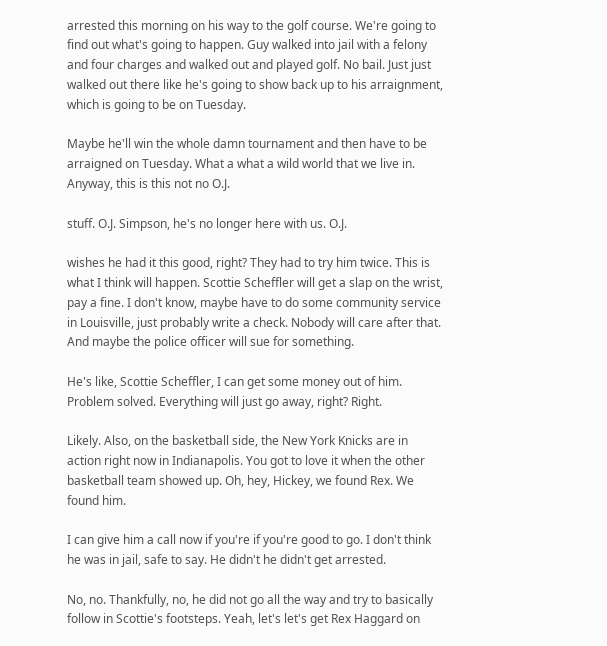arrested this morning on his way to the golf course. We're going to find out what's going to happen. Guy walked into jail with a felony and four charges and walked out and played golf. No bail. Just just walked out there like he's going to show back up to his arraignment, which is going to be on Tuesday.

Maybe he'll win the whole damn tournament and then have to be arraigned on Tuesday. What a what a wild world that we live in. Anyway, this is this not no O.J.

stuff. O.J. Simpson, he's no longer here with us. O.J.

wishes he had it this good, right? They had to try him twice. This is what I think will happen. Scottie Scheffler will get a slap on the wrist, pay a fine. I don't know, maybe have to do some community service in Louisville, just probably write a check. Nobody will care after that. And maybe the police officer will sue for something.

He's like, Scottie Scheffler, I can get some money out of him. Problem solved. Everything will just go away, right? Right.

Likely. Also, on the basketball side, the New York Knicks are in action right now in Indianapolis. You got to love it when the other basketball team showed up. Oh, hey, Hickey, we found Rex. We found him.

I can give him a call now if you're if you're good to go. I don't think he was in jail, safe to say. He didn't he didn't get arrested.

No, no. Thankfully, no, he did not go all the way and try to basically follow in Scottie's footsteps. Yeah, let's let's get Rex Haggard on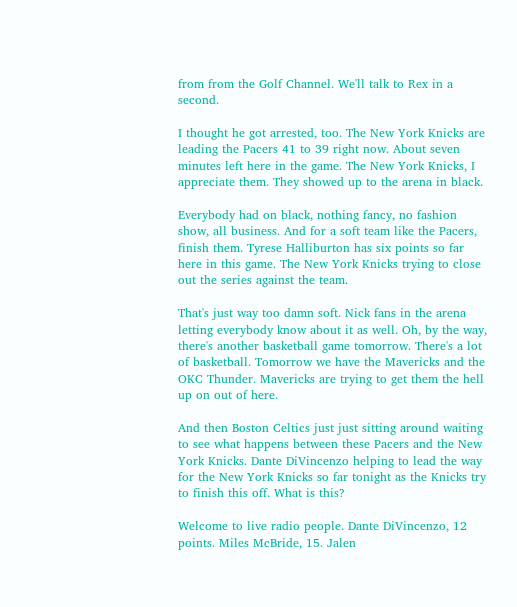from from the Golf Channel. We'll talk to Rex in a second.

I thought he got arrested, too. The New York Knicks are leading the Pacers 41 to 39 right now. About seven minutes left here in the game. The New York Knicks, I appreciate them. They showed up to the arena in black.

Everybody had on black, nothing fancy, no fashion show, all business. And for a soft team like the Pacers, finish them. Tyrese Halliburton has six points so far here in this game. The New York Knicks trying to close out the series against the team.

That's just way too damn soft. Nick fans in the arena letting everybody know about it as well. Oh, by the way, there's another basketball game tomorrow. There's a lot of basketball. Tomorrow we have the Mavericks and the OKC Thunder. Mavericks are trying to get them the hell up on out of here.

And then Boston Celtics just just sitting around waiting to see what happens between these Pacers and the New York Knicks. Dante DiVincenzo helping to lead the way for the New York Knicks so far tonight as the Knicks try to finish this off. What is this?

Welcome to live radio people. Dante DiVincenzo, 12 points. Miles McBride, 15. Jalen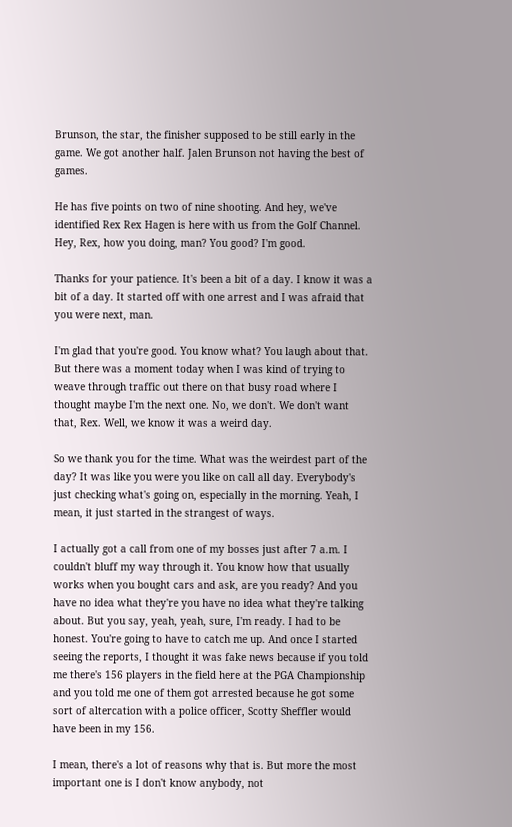Brunson, the star, the finisher supposed to be still early in the game. We got another half. Jalen Brunson not having the best of games.

He has five points on two of nine shooting. And hey, we've identified Rex Rex Hagen is here with us from the Golf Channel. Hey, Rex, how you doing, man? You good? I'm good.

Thanks for your patience. It's been a bit of a day. I know it was a bit of a day. It started off with one arrest and I was afraid that you were next, man.

I'm glad that you're good. You know what? You laugh about that. But there was a moment today when I was kind of trying to weave through traffic out there on that busy road where I thought maybe I'm the next one. No, we don't. We don't want that, Rex. Well, we know it was a weird day.

So we thank you for the time. What was the weirdest part of the day? It was like you were you like on call all day. Everybody's just checking what's going on, especially in the morning. Yeah, I mean, it just started in the strangest of ways.

I actually got a call from one of my bosses just after 7 a.m. I couldn't bluff my way through it. You know how that usually works when you bought cars and ask, are you ready? And you have no idea what they're you have no idea what they're talking about. But you say, yeah, yeah, sure, I'm ready. I had to be honest. You're going to have to catch me up. And once I started seeing the reports, I thought it was fake news because if you told me there's 156 players in the field here at the PGA Championship and you told me one of them got arrested because he got some sort of altercation with a police officer, Scotty Sheffler would have been in my 156.

I mean, there's a lot of reasons why that is. But more the most important one is I don't know anybody, not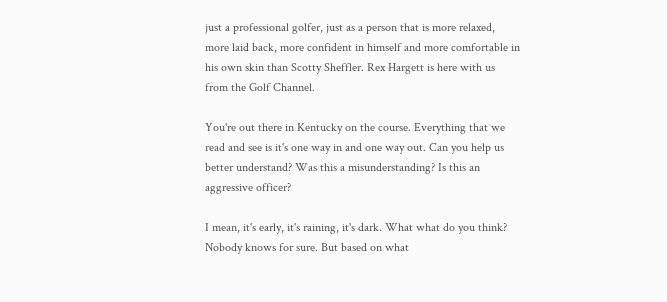just a professional golfer, just as a person that is more relaxed, more laid back, more confident in himself and more comfortable in his own skin than Scotty Sheffler. Rex Hargett is here with us from the Golf Channel.

You're out there in Kentucky on the course. Everything that we read and see is it's one way in and one way out. Can you help us better understand? Was this a misunderstanding? Is this an aggressive officer?

I mean, it's early, it's raining, it's dark. What what do you think? Nobody knows for sure. But based on what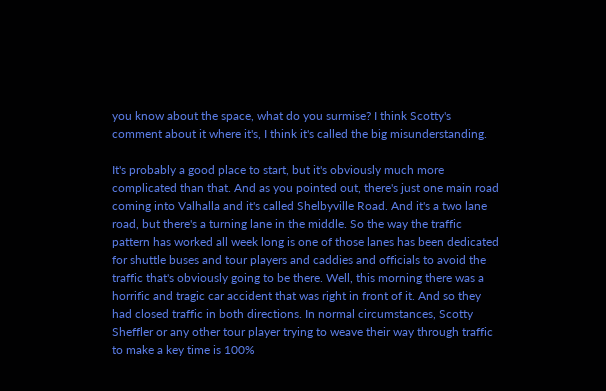you know about the space, what do you surmise? I think Scotty's comment about it where it's, I think it's called the big misunderstanding.

It's probably a good place to start, but it's obviously much more complicated than that. And as you pointed out, there's just one main road coming into Valhalla and it's called Shelbyville Road. And it's a two lane road, but there's a turning lane in the middle. So the way the traffic pattern has worked all week long is one of those lanes has been dedicated for shuttle buses and tour players and caddies and officials to avoid the traffic that's obviously going to be there. Well, this morning there was a horrific and tragic car accident that was right in front of it. And so they had closed traffic in both directions. In normal circumstances, Scotty Sheffler or any other tour player trying to weave their way through traffic to make a key time is 100%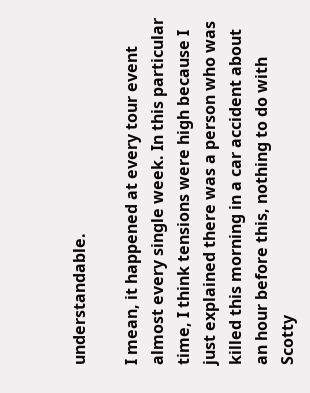understandable.

I mean, it happened at every tour event almost every single week. In this particular time, I think tensions were high because I just explained there was a person who was killed this morning in a car accident about an hour before this, nothing to do with Scotty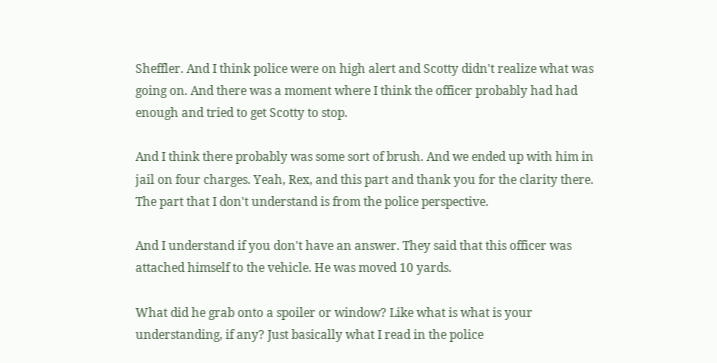Sheffler. And I think police were on high alert and Scotty didn't realize what was going on. And there was a moment where I think the officer probably had had enough and tried to get Scotty to stop.

And I think there probably was some sort of brush. And we ended up with him in jail on four charges. Yeah, Rex, and this part and thank you for the clarity there. The part that I don't understand is from the police perspective.

And I understand if you don't have an answer. They said that this officer was attached himself to the vehicle. He was moved 10 yards.

What did he grab onto a spoiler or window? Like what is what is your understanding, if any? Just basically what I read in the police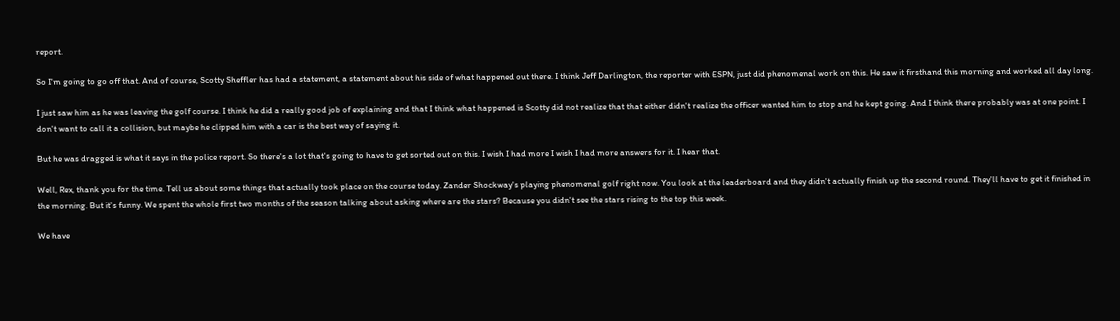report.

So I'm going to go off that. And of course, Scotty Sheffler has had a statement, a statement about his side of what happened out there. I think Jeff Darlington, the reporter with ESPN, just did phenomenal work on this. He saw it firsthand this morning and worked all day long.

I just saw him as he was leaving the golf course. I think he did a really good job of explaining and that I think what happened is Scotty did not realize that that either didn't realize the officer wanted him to stop and he kept going. And I think there probably was at one point. I don't want to call it a collision, but maybe he clipped him with a car is the best way of saying it.

But he was dragged is what it says in the police report. So there's a lot that's going to have to get sorted out on this. I wish I had more I wish I had more answers for it. I hear that.

Well, Rex, thank you for the time. Tell us about some things that actually took place on the course today. Zander Shockway's playing phenomenal golf right now. You look at the leaderboard and they didn't actually finish up the second round. They'll have to get it finished in the morning. But it's funny. We spent the whole first two months of the season talking about asking where are the stars? Because you didn't see the stars rising to the top this week.

We have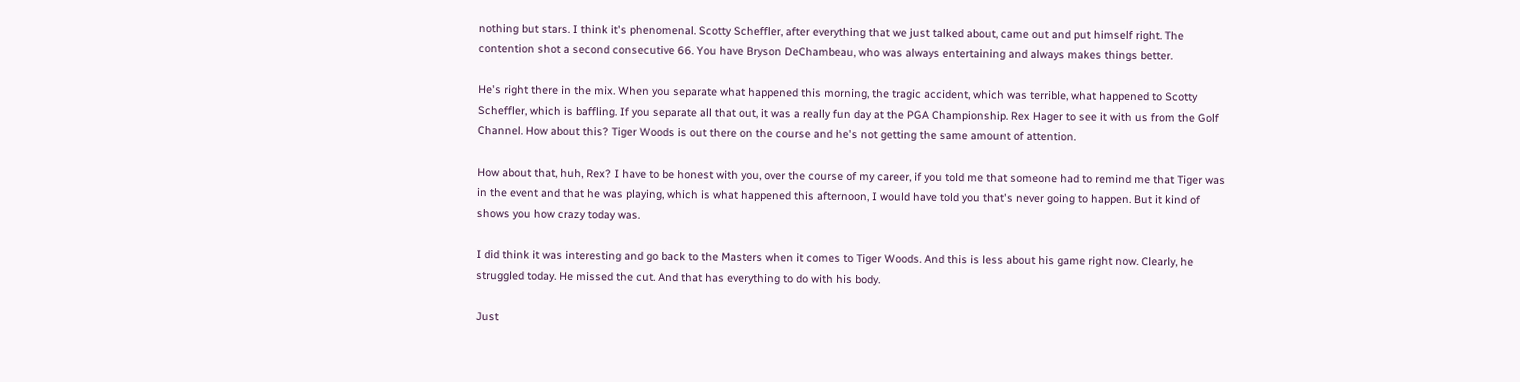nothing but stars. I think it's phenomenal. Scotty Scheffler, after everything that we just talked about, came out and put himself right. The contention shot a second consecutive 66. You have Bryson DeChambeau, who was always entertaining and always makes things better.

He's right there in the mix. When you separate what happened this morning, the tragic accident, which was terrible, what happened to Scotty Scheffler, which is baffling. If you separate all that out, it was a really fun day at the PGA Championship. Rex Hager to see it with us from the Golf Channel. How about this? Tiger Woods is out there on the course and he's not getting the same amount of attention.

How about that, huh, Rex? I have to be honest with you, over the course of my career, if you told me that someone had to remind me that Tiger was in the event and that he was playing, which is what happened this afternoon, I would have told you that's never going to happen. But it kind of shows you how crazy today was.

I did think it was interesting and go back to the Masters when it comes to Tiger Woods. And this is less about his game right now. Clearly, he struggled today. He missed the cut. And that has everything to do with his body.

Just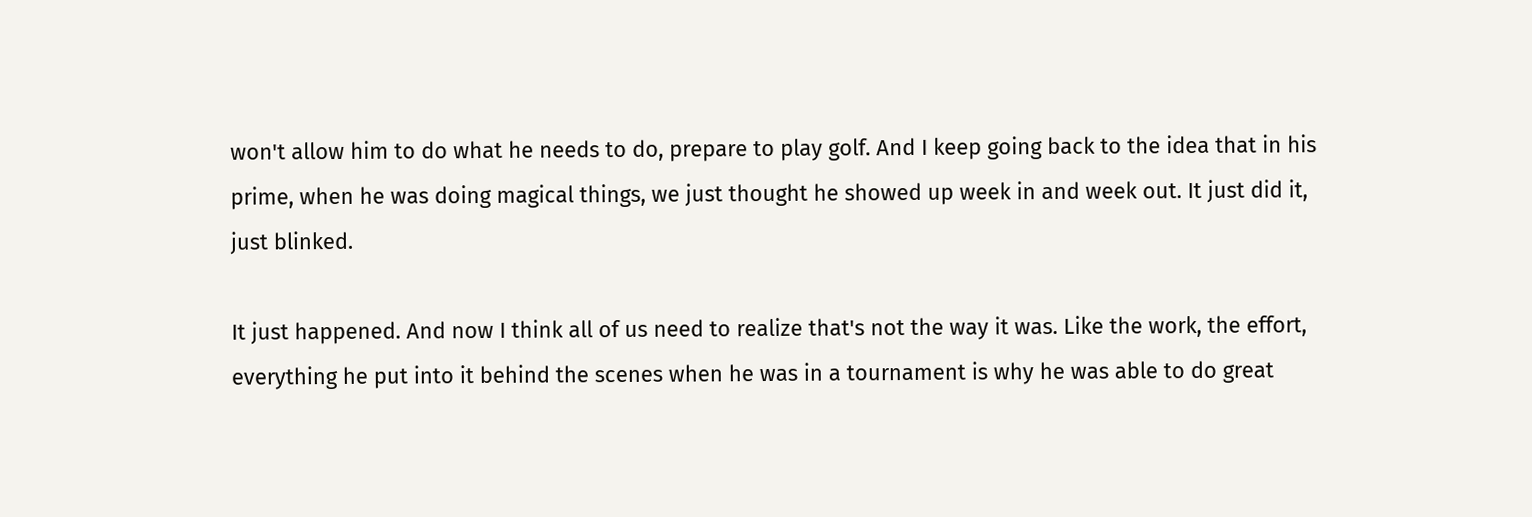won't allow him to do what he needs to do, prepare to play golf. And I keep going back to the idea that in his prime, when he was doing magical things, we just thought he showed up week in and week out. It just did it, just blinked.

It just happened. And now I think all of us need to realize that's not the way it was. Like the work, the effort, everything he put into it behind the scenes when he was in a tournament is why he was able to do great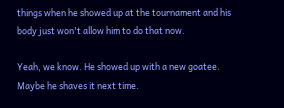things when he showed up at the tournament and his body just won't allow him to do that now.

Yeah, we know. He showed up with a new goatee. Maybe he shaves it next time.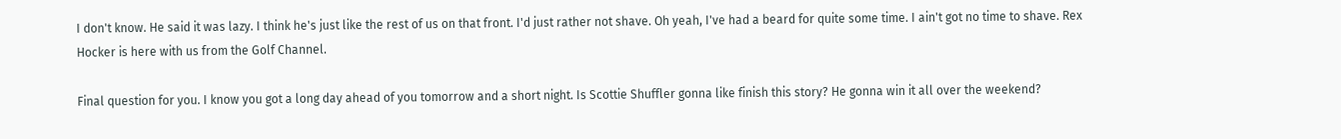I don't know. He said it was lazy. I think he's just like the rest of us on that front. I'd just rather not shave. Oh yeah, I've had a beard for quite some time. I ain't got no time to shave. Rex Hocker is here with us from the Golf Channel.

Final question for you. I know you got a long day ahead of you tomorrow and a short night. Is Scottie Shuffler gonna like finish this story? He gonna win it all over the weekend?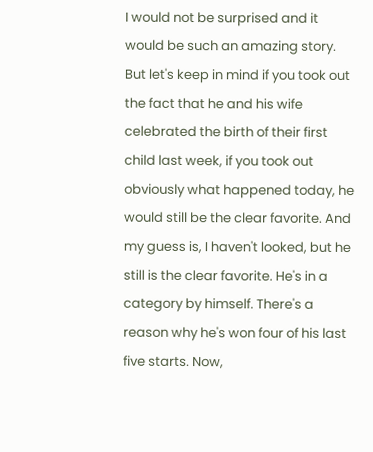I would not be surprised and it would be such an amazing story. But let's keep in mind if you took out the fact that he and his wife celebrated the birth of their first child last week, if you took out obviously what happened today, he would still be the clear favorite. And my guess is, I haven't looked, but he still is the clear favorite. He's in a category by himself. There's a reason why he's won four of his last five starts. Now,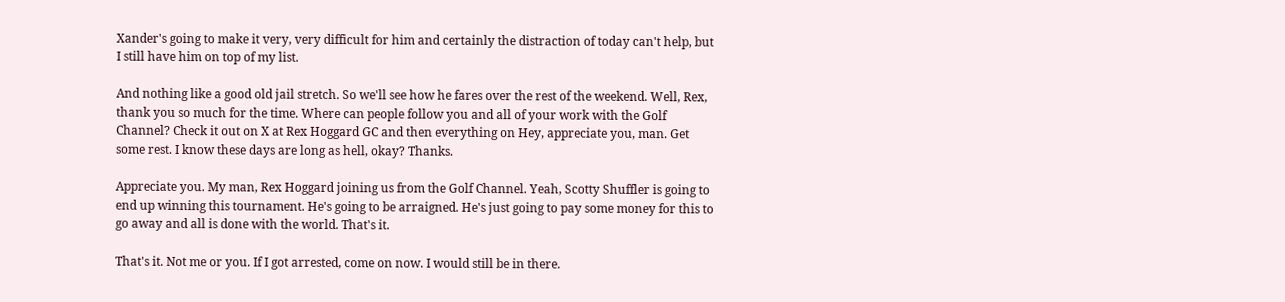Xander's going to make it very, very difficult for him and certainly the distraction of today can't help, but I still have him on top of my list.

And nothing like a good old jail stretch. So we'll see how he fares over the rest of the weekend. Well, Rex, thank you so much for the time. Where can people follow you and all of your work with the Golf Channel? Check it out on X at Rex Hoggard GC and then everything on Hey, appreciate you, man. Get some rest. I know these days are long as hell, okay? Thanks.

Appreciate you. My man, Rex Hoggard joining us from the Golf Channel. Yeah, Scotty Shuffler is going to end up winning this tournament. He's going to be arraigned. He's just going to pay some money for this to go away and all is done with the world. That's it.

That's it. Not me or you. If I got arrested, come on now. I would still be in there.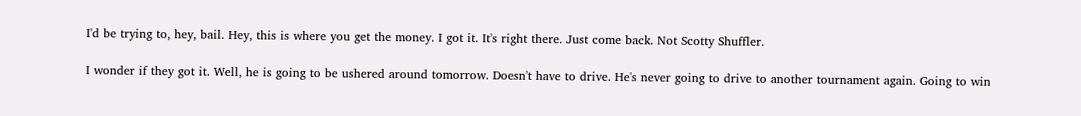I'd be trying to, hey, bail. Hey, this is where you get the money. I got it. It's right there. Just come back. Not Scotty Shuffler.

I wonder if they got it. Well, he is going to be ushered around tomorrow. Doesn't have to drive. He's never going to drive to another tournament again. Going to win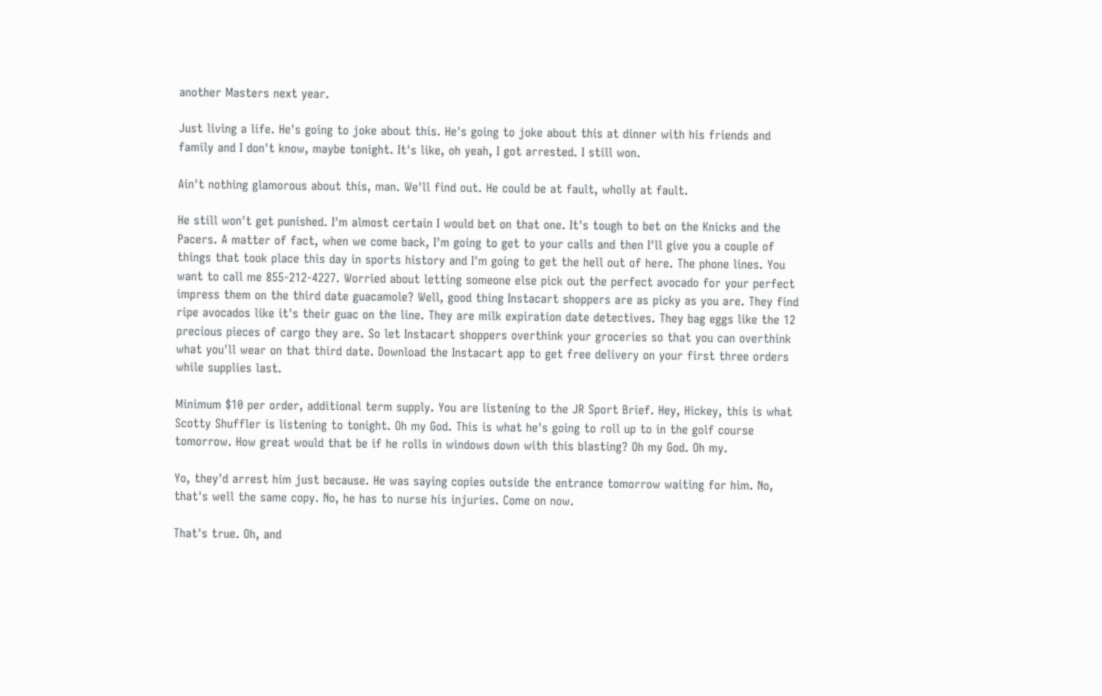another Masters next year.

Just living a life. He's going to joke about this. He's going to joke about this at dinner with his friends and family and I don't know, maybe tonight. It's like, oh yeah, I got arrested. I still won.

Ain't nothing glamorous about this, man. We'll find out. He could be at fault, wholly at fault.

He still won't get punished. I'm almost certain I would bet on that one. It's tough to bet on the Knicks and the Pacers. A matter of fact, when we come back, I'm going to get to your calls and then I'll give you a couple of things that took place this day in sports history and I'm going to get the hell out of here. The phone lines. You want to call me 855-212-4227. Worried about letting someone else pick out the perfect avocado for your perfect impress them on the third date guacamole? Well, good thing Instacart shoppers are as picky as you are. They find ripe avocados like it's their guac on the line. They are milk expiration date detectives. They bag eggs like the 12 precious pieces of cargo they are. So let Instacart shoppers overthink your groceries so that you can overthink what you'll wear on that third date. Download the Instacart app to get free delivery on your first three orders while supplies last.

Minimum $10 per order, additional term supply. You are listening to the JR Sport Brief. Hey, Hickey, this is what Scotty Shuffler is listening to tonight. Oh my God. This is what he's going to roll up to in the golf course tomorrow. How great would that be if he rolls in windows down with this blasting? Oh my God. Oh my.

Yo, they'd arrest him just because. He was saying copies outside the entrance tomorrow waiting for him. No, that's well the same copy. No, he has to nurse his injuries. Come on now.

That's true. Oh, and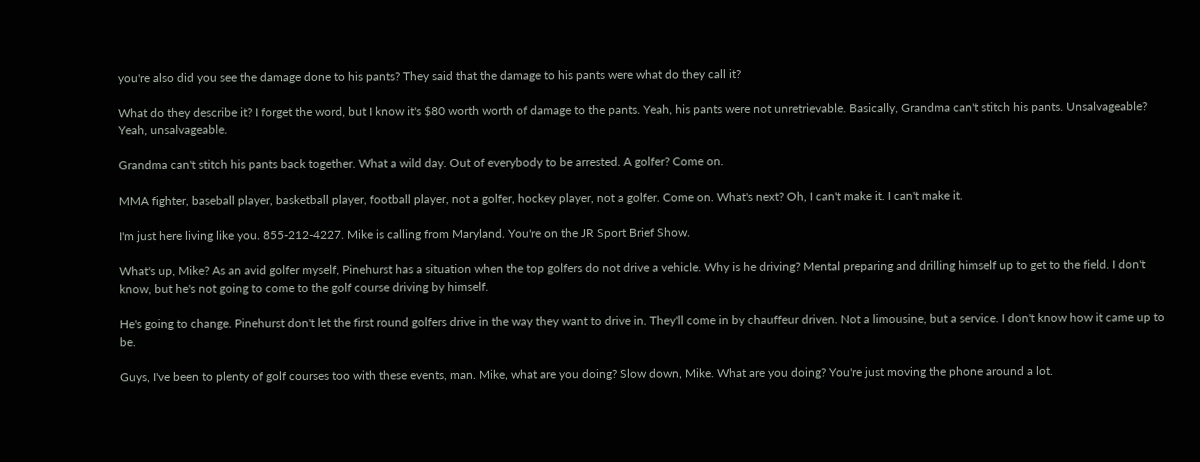you're also did you see the damage done to his pants? They said that the damage to his pants were what do they call it?

What do they describe it? I forget the word, but I know it's $80 worth worth of damage to the pants. Yeah, his pants were not unretrievable. Basically, Grandma can't stitch his pants. Unsalvageable? Yeah, unsalvageable.

Grandma can't stitch his pants back together. What a wild day. Out of everybody to be arrested. A golfer? Come on.

MMA fighter, baseball player, basketball player, football player, not a golfer, hockey player, not a golfer. Come on. What's next? Oh, I can't make it. I can't make it.

I'm just here living like you. 855-212-4227. Mike is calling from Maryland. You're on the JR Sport Brief Show.

What's up, Mike? As an avid golfer myself, Pinehurst has a situation when the top golfers do not drive a vehicle. Why is he driving? Mental preparing and drilling himself up to get to the field. I don't know, but he's not going to come to the golf course driving by himself.

He's going to change. Pinehurst don't let the first round golfers drive in the way they want to drive in. They'll come in by chauffeur driven. Not a limousine, but a service. I don't know how it came up to be.

Guys, I've been to plenty of golf courses too with these events, man. Mike, what are you doing? Slow down, Mike. What are you doing? You're just moving the phone around a lot.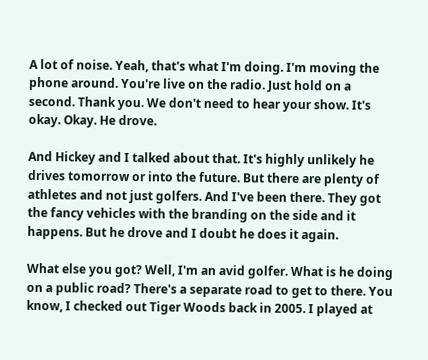A lot of noise. Yeah, that's what I'm doing. I'm moving the phone around. You're live on the radio. Just hold on a second. Thank you. We don't need to hear your show. It's okay. Okay. He drove.

And Hickey and I talked about that. It's highly unlikely he drives tomorrow or into the future. But there are plenty of athletes and not just golfers. And I've been there. They got the fancy vehicles with the branding on the side and it happens. But he drove and I doubt he does it again.

What else you got? Well, I'm an avid golfer. What is he doing on a public road? There's a separate road to get to there. You know, I checked out Tiger Woods back in 2005. I played at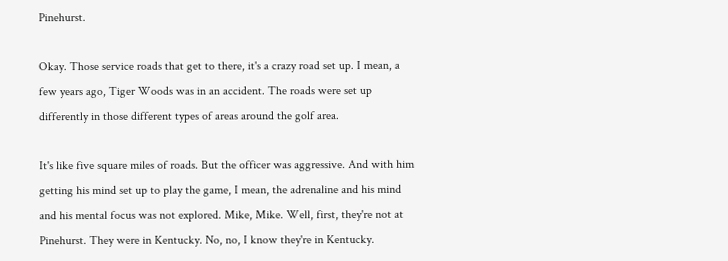Pinehurst.

Okay. Those service roads that get to there, it's a crazy road set up. I mean, a few years ago, Tiger Woods was in an accident. The roads were set up differently in those different types of areas around the golf area.

It's like five square miles of roads. But the officer was aggressive. And with him getting his mind set up to play the game, I mean, the adrenaline and his mind and his mental focus was not explored. Mike, Mike. Well, first, they're not at Pinehurst. They were in Kentucky. No, no, I know they're in Kentucky.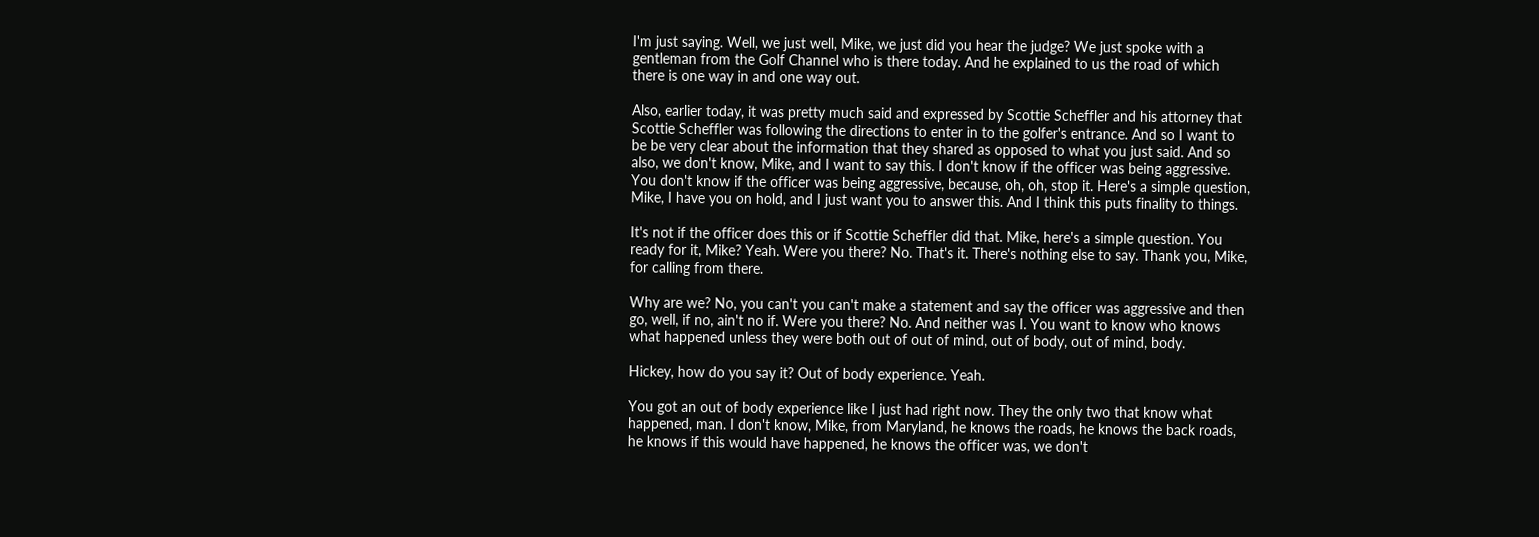I'm just saying. Well, we just well, Mike, we just did you hear the judge? We just spoke with a gentleman from the Golf Channel who is there today. And he explained to us the road of which there is one way in and one way out.

Also, earlier today, it was pretty much said and expressed by Scottie Scheffler and his attorney that Scottie Scheffler was following the directions to enter in to the golfer's entrance. And so I want to be be very clear about the information that they shared as opposed to what you just said. And so also, we don't know, Mike, and I want to say this. I don't know if the officer was being aggressive. You don't know if the officer was being aggressive, because, oh, oh, stop it. Here's a simple question, Mike, I have you on hold, and I just want you to answer this. And I think this puts finality to things.

It's not if the officer does this or if Scottie Scheffler did that. Mike, here's a simple question. You ready for it, Mike? Yeah. Were you there? No. That's it. There's nothing else to say. Thank you, Mike, for calling from there.

Why are we? No, you can't you can't make a statement and say the officer was aggressive and then go, well, if no, ain't no if. Were you there? No. And neither was I. You want to know who knows what happened unless they were both out of out of mind, out of body, out of mind, body.

Hickey, how do you say it? Out of body experience. Yeah.

You got an out of body experience like I just had right now. They the only two that know what happened, man. I don't know, Mike, from Maryland, he knows the roads, he knows the back roads, he knows if this would have happened, he knows the officer was, we don't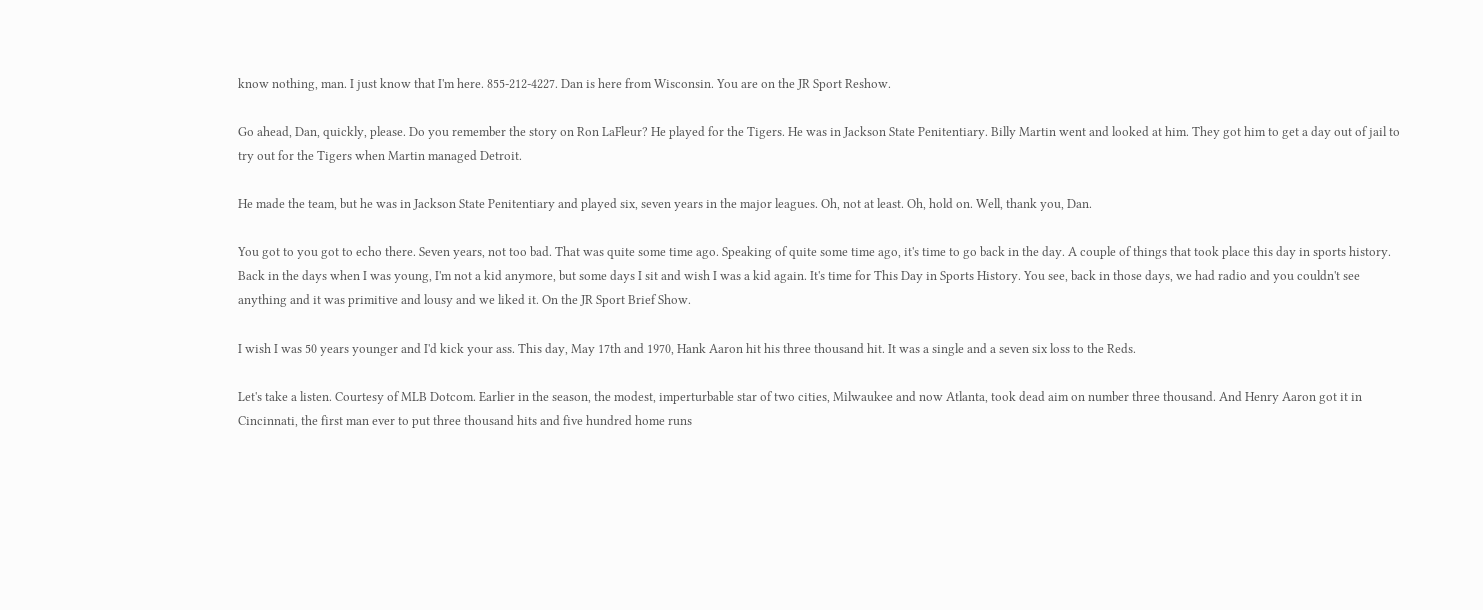know nothing, man. I just know that I'm here. 855-212-4227. Dan is here from Wisconsin. You are on the JR Sport Reshow.

Go ahead, Dan, quickly, please. Do you remember the story on Ron LaFleur? He played for the Tigers. He was in Jackson State Penitentiary. Billy Martin went and looked at him. They got him to get a day out of jail to try out for the Tigers when Martin managed Detroit.

He made the team, but he was in Jackson State Penitentiary and played six, seven years in the major leagues. Oh, not at least. Oh, hold on. Well, thank you, Dan.

You got to you got to echo there. Seven years, not too bad. That was quite some time ago. Speaking of quite some time ago, it's time to go back in the day. A couple of things that took place this day in sports history. Back in the days when I was young, I'm not a kid anymore, but some days I sit and wish I was a kid again. It's time for This Day in Sports History. You see, back in those days, we had radio and you couldn't see anything and it was primitive and lousy and we liked it. On the JR Sport Brief Show.

I wish I was 50 years younger and I'd kick your ass. This day, May 17th and 1970, Hank Aaron hit his three thousand hit. It was a single and a seven six loss to the Reds.

Let's take a listen. Courtesy of MLB Dotcom. Earlier in the season, the modest, imperturbable star of two cities, Milwaukee and now Atlanta, took dead aim on number three thousand. And Henry Aaron got it in Cincinnati, the first man ever to put three thousand hits and five hundred home runs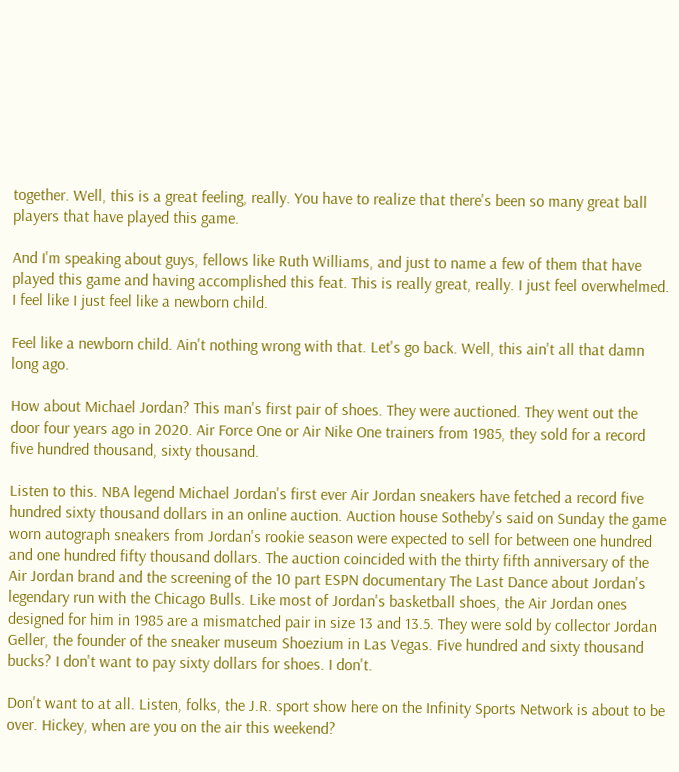together. Well, this is a great feeling, really. You have to realize that there's been so many great ball players that have played this game.

And I'm speaking about guys, fellows like Ruth Williams, and just to name a few of them that have played this game and having accomplished this feat. This is really great, really. I just feel overwhelmed. I feel like I just feel like a newborn child.

Feel like a newborn child. Ain't nothing wrong with that. Let's go back. Well, this ain't all that damn long ago.

How about Michael Jordan? This man's first pair of shoes. They were auctioned. They went out the door four years ago in 2020. Air Force One or Air Nike One trainers from 1985, they sold for a record five hundred thousand, sixty thousand.

Listen to this. NBA legend Michael Jordan's first ever Air Jordan sneakers have fetched a record five hundred sixty thousand dollars in an online auction. Auction house Sotheby's said on Sunday the game worn autograph sneakers from Jordan's rookie season were expected to sell for between one hundred and one hundred fifty thousand dollars. The auction coincided with the thirty fifth anniversary of the Air Jordan brand and the screening of the 10 part ESPN documentary The Last Dance about Jordan's legendary run with the Chicago Bulls. Like most of Jordan's basketball shoes, the Air Jordan ones designed for him in 1985 are a mismatched pair in size 13 and 13.5. They were sold by collector Jordan Geller, the founder of the sneaker museum Shoezium in Las Vegas. Five hundred and sixty thousand bucks? I don't want to pay sixty dollars for shoes. I don't.

Don't want to at all. Listen, folks, the J.R. sport show here on the Infinity Sports Network is about to be over. Hickey, when are you on the air this weekend?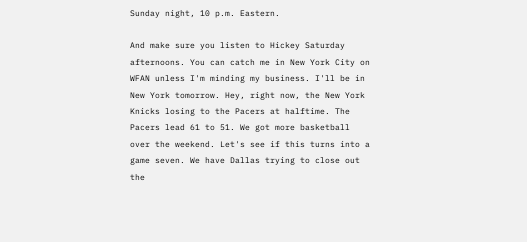Sunday night, 10 p.m. Eastern.

And make sure you listen to Hickey Saturday afternoons. You can catch me in New York City on WFAN unless I'm minding my business. I'll be in New York tomorrow. Hey, right now, the New York Knicks losing to the Pacers at halftime. The Pacers lead 61 to 51. We got more basketball over the weekend. Let's see if this turns into a game seven. We have Dallas trying to close out the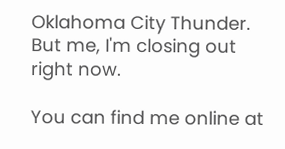Oklahoma City Thunder. But me, I'm closing out right now.

You can find me online at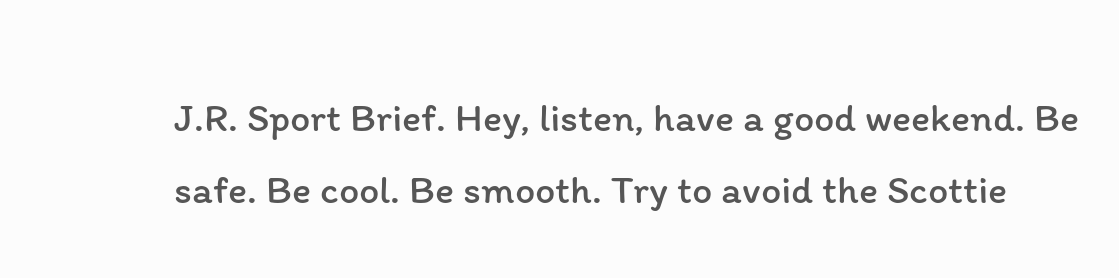J.R. Sport Brief. Hey, listen, have a good weekend. Be safe. Be cool. Be smooth. Try to avoid the Scottie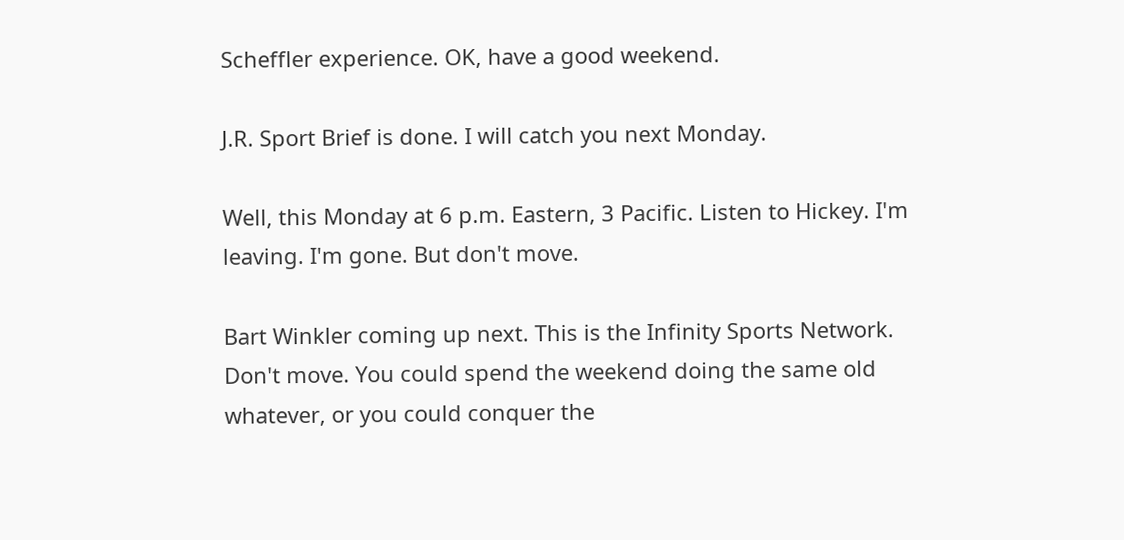Scheffler experience. OK, have a good weekend.

J.R. Sport Brief is done. I will catch you next Monday.

Well, this Monday at 6 p.m. Eastern, 3 Pacific. Listen to Hickey. I'm leaving. I'm gone. But don't move.

Bart Winkler coming up next. This is the Infinity Sports Network. Don't move. You could spend the weekend doing the same old whatever, or you could conquer the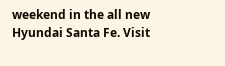weekend in the all new Hyundai Santa Fe. Visit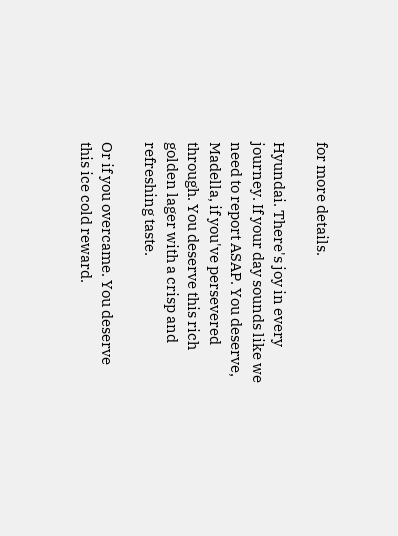for more details.

Hyundai. There's joy in every journey. If your day sounds like we need to report ASAP. You deserve, Madella, if you've persevered through. You deserve this rich golden lager with a crisp and refreshing taste.

Or if you overcame. You deserve this ice cold reward.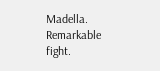Madella. Remarkable fight.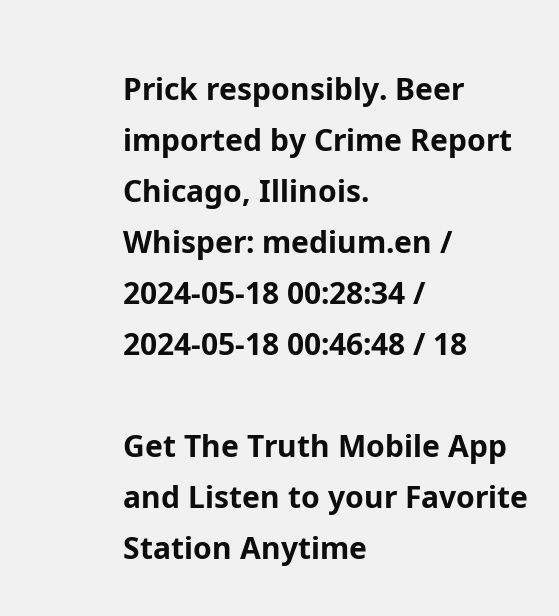Prick responsibly. Beer imported by Crime Report Chicago, Illinois.
Whisper: medium.en / 2024-05-18 00:28:34 / 2024-05-18 00:46:48 / 18

Get The Truth Mobile App and Listen to your Favorite Station Anytime